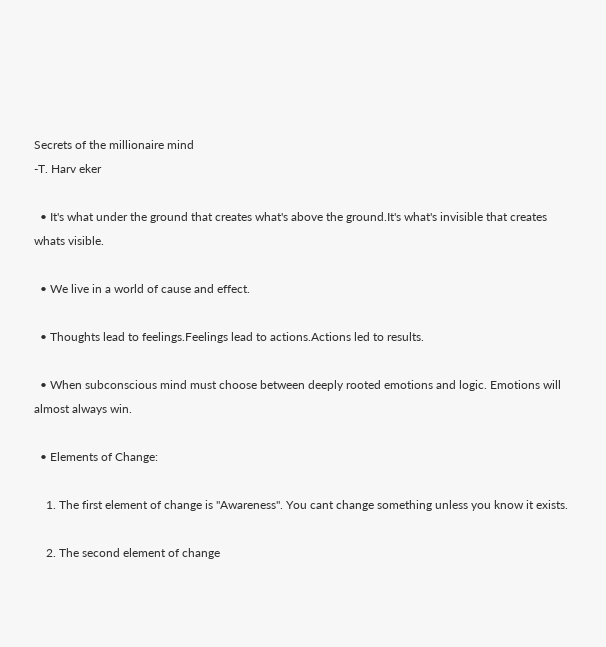Secrets of the millionaire mind
-T. Harv eker

  • It's what under the ground that creates what's above the ground.It's what's invisible that creates whats visible.

  • We live in a world of cause and effect.

  • Thoughts lead to feelings.Feelings lead to actions.Actions led to results.

  • When subconscious mind must choose between deeply rooted emotions and logic. Emotions will almost always win.

  • Elements of Change:

    1. The first element of change is "Awareness". You cant change something unless you know it exists.

    2. The second element of change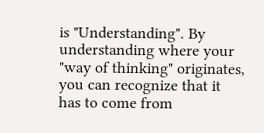is "Understanding". By understanding where your "way of thinking" originates, you can recognize that it has to come from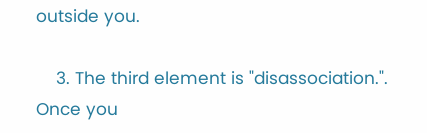outside you.

    3. The third element is "disassociation.". Once you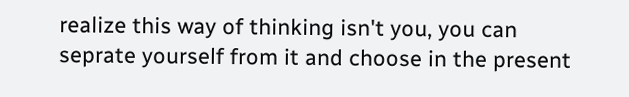realize this way of thinking isn't you, you can seprate yourself from it and choose in the present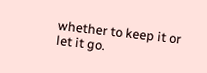whether to keep it or let it go.